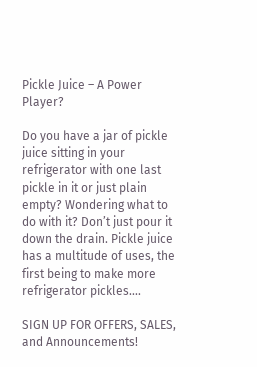Pickle Juice – A Power Player?

Do you have a jar of pickle juice sitting in your refrigerator with one last pickle in it or just plain empty? Wondering what to do with it? Don’t just pour it down the drain. Pickle juice has a multitude of uses, the first being to make more refrigerator pickles....

SIGN UP FOR OFFERS, SALES, and Announcements!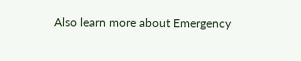Also learn more about Emergency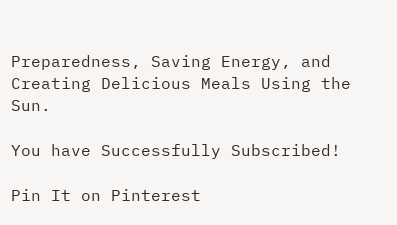Preparedness, Saving Energy, and Creating Delicious Meals Using the Sun.

You have Successfully Subscribed!

Pin It on Pinterest